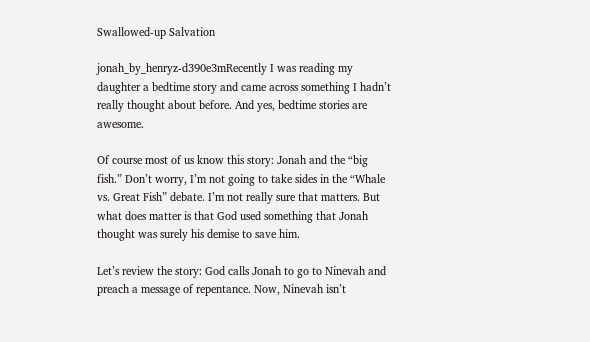Swallowed-up Salvation

jonah_by_henryz-d390e3mRecently I was reading my daughter a bedtime story and came across something I hadn’t really thought about before. And yes, bedtime stories are awesome.

Of course most of us know this story: Jonah and the “big fish.” Don’t worry, I’m not going to take sides in the “Whale vs. Great Fish” debate. I’m not really sure that matters. But what does matter is that God used something that Jonah thought was surely his demise to save him.

Let’s review the story: God calls Jonah to go to Ninevah and preach a message of repentance. Now, Ninevah isn’t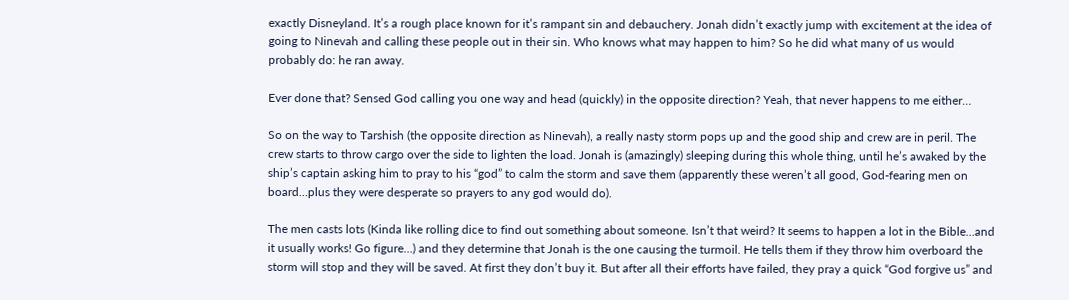exactly Disneyland. It’s a rough place known for it’s rampant sin and debauchery. Jonah didn’t exactly jump with excitement at the idea of going to Ninevah and calling these people out in their sin. Who knows what may happen to him? So he did what many of us would probably do: he ran away.

Ever done that? Sensed God calling you one way and head (quickly) in the opposite direction? Yeah, that never happens to me either…

So on the way to Tarshish (the opposite direction as Ninevah), a really nasty storm pops up and the good ship and crew are in peril. The crew starts to throw cargo over the side to lighten the load. Jonah is (amazingly) sleeping during this whole thing, until he’s awaked by the ship’s captain asking him to pray to his “god” to calm the storm and save them (apparently these weren’t all good, God-fearing men on board…plus they were desperate so prayers to any god would do).

The men casts lots (Kinda like rolling dice to find out something about someone. Isn’t that weird? It seems to happen a lot in the Bible…and it usually works! Go figure…) and they determine that Jonah is the one causing the turmoil. He tells them if they throw him overboard the storm will stop and they will be saved. At first they don’t buy it. But after all their efforts have failed, they pray a quick “God forgive us” and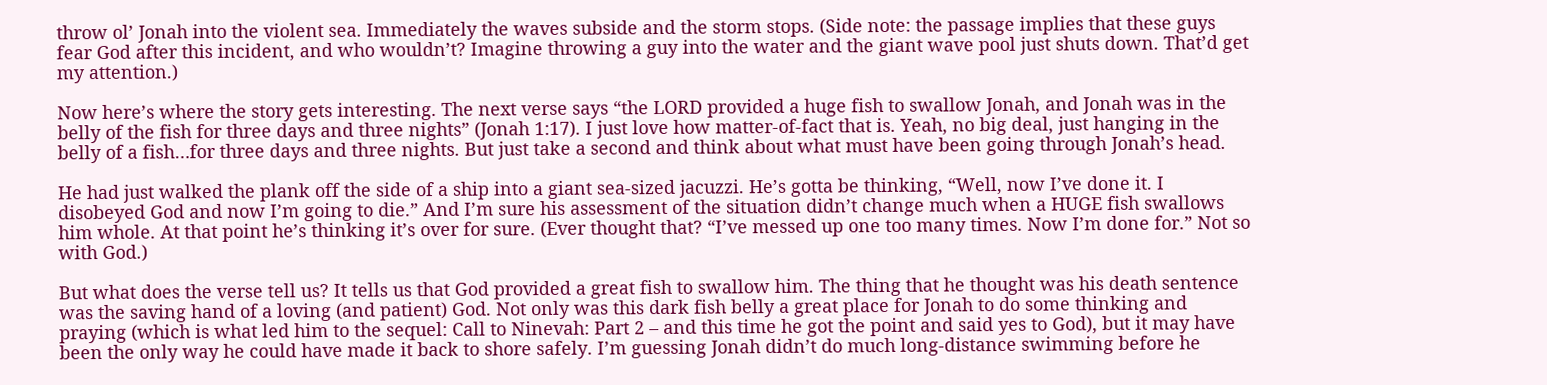throw ol’ Jonah into the violent sea. Immediately the waves subside and the storm stops. (Side note: the passage implies that these guys fear God after this incident, and who wouldn’t? Imagine throwing a guy into the water and the giant wave pool just shuts down. That’d get my attention.)

Now here’s where the story gets interesting. The next verse says “the LORD provided a huge fish to swallow Jonah, and Jonah was in the belly of the fish for three days and three nights” (Jonah 1:17). I just love how matter-of-fact that is. Yeah, no big deal, just hanging in the belly of a fish…for three days and three nights. But just take a second and think about what must have been going through Jonah’s head.

He had just walked the plank off the side of a ship into a giant sea-sized jacuzzi. He’s gotta be thinking, “Well, now I’ve done it. I disobeyed God and now I’m going to die.” And I’m sure his assessment of the situation didn’t change much when a HUGE fish swallows him whole. At that point he’s thinking it’s over for sure. (Ever thought that? “I’ve messed up one too many times. Now I’m done for.” Not so with God.)

But what does the verse tell us? It tells us that God provided a great fish to swallow him. The thing that he thought was his death sentence was the saving hand of a loving (and patient) God. Not only was this dark fish belly a great place for Jonah to do some thinking and praying (which is what led him to the sequel: Call to Ninevah: Part 2 – and this time he got the point and said yes to God), but it may have been the only way he could have made it back to shore safely. I’m guessing Jonah didn’t do much long-distance swimming before he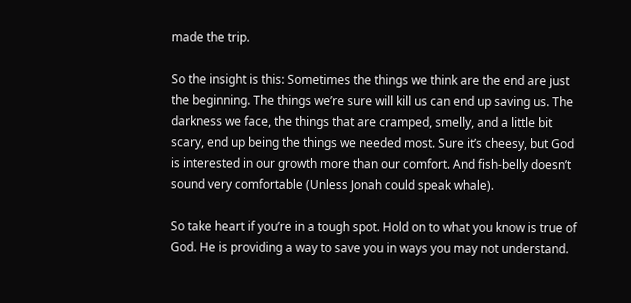made the trip.

So the insight is this: Sometimes the things we think are the end are just the beginning. The things we’re sure will kill us can end up saving us. The darkness we face, the things that are cramped, smelly, and a little bit scary, end up being the things we needed most. Sure it’s cheesy, but God is interested in our growth more than our comfort. And fish-belly doesn’t sound very comfortable (Unless Jonah could speak whale).

So take heart if you’re in a tough spot. Hold on to what you know is true of God. He is providing a way to save you in ways you may not understand.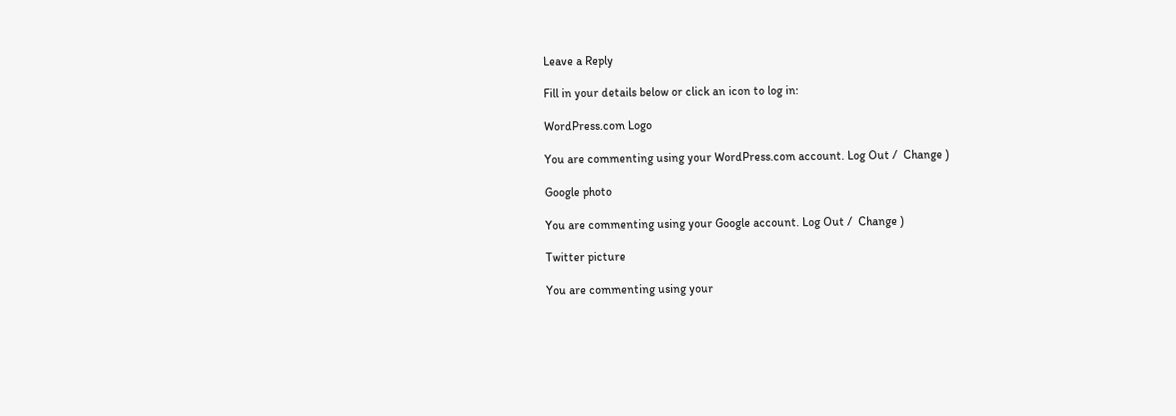Leave a Reply

Fill in your details below or click an icon to log in:

WordPress.com Logo

You are commenting using your WordPress.com account. Log Out /  Change )

Google photo

You are commenting using your Google account. Log Out /  Change )

Twitter picture

You are commenting using your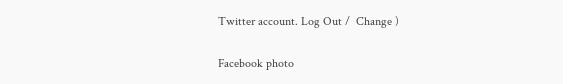Twitter account. Log Out /  Change )

Facebook photo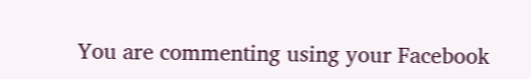You are commenting using your Facebook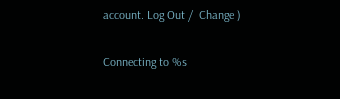account. Log Out /  Change )

Connecting to %s